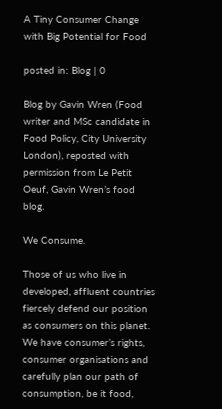A Tiny Consumer Change with Big Potential for Food

posted in: Blog | 0

Blog by Gavin Wren (Food writer and MSc candidate in Food Policy, City University London), reposted with permission from Le Petit Oeuf, Gavin Wren’s food blog.

We Consume.

Those of us who live in developed, affluent countries fiercely defend our position as consumers on this planet. We have consumer’s rights, consumer organisations and carefully plan our path of consumption, be it food,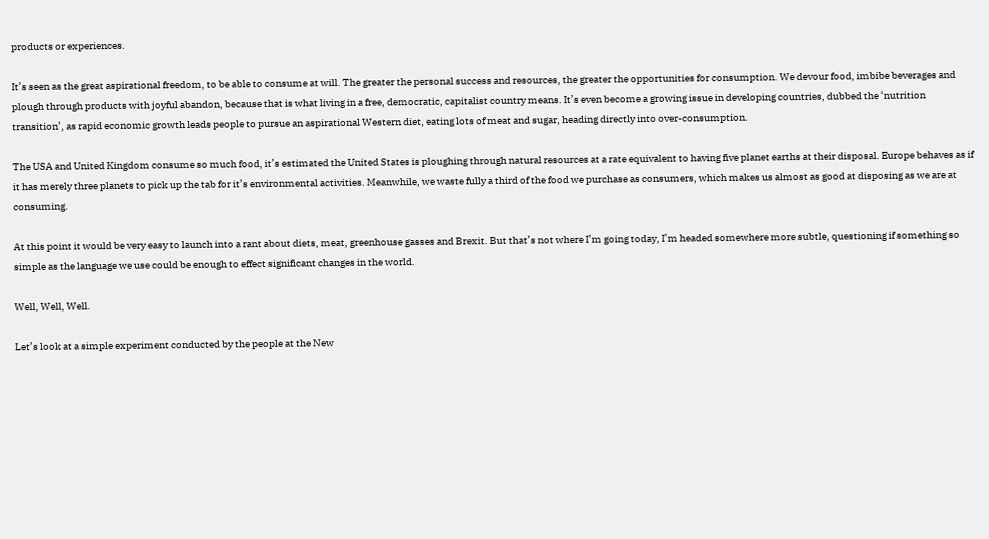products or experiences.

It’s seen as the great aspirational freedom, to be able to consume at will. The greater the personal success and resources, the greater the opportunities for consumption. We devour food, imbibe beverages and plough through products with joyful abandon, because that is what living in a free, democratic, capitalist country means. It’s even become a growing issue in developing countries, dubbed the ‘nutrition transition’, as rapid economic growth leads people to pursue an aspirational Western diet, eating lots of meat and sugar, heading directly into over-consumption.

The USA and United Kingdom consume so much food, it’s estimated the United States is ploughing through natural resources at a rate equivalent to having five planet earths at their disposal. Europe behaves as if it has merely three planets to pick up the tab for it’s environmental activities. Meanwhile, we waste fully a third of the food we purchase as consumers, which makes us almost as good at disposing as we are at consuming.

At this point it would be very easy to launch into a rant about diets, meat, greenhouse gasses and Brexit. But that’s not where I’m going today, I’m headed somewhere more subtle, questioning if something so simple as the language we use could be enough to effect significant changes in the world.

Well, Well, Well.

Let’s look at a simple experiment conducted by the people at the New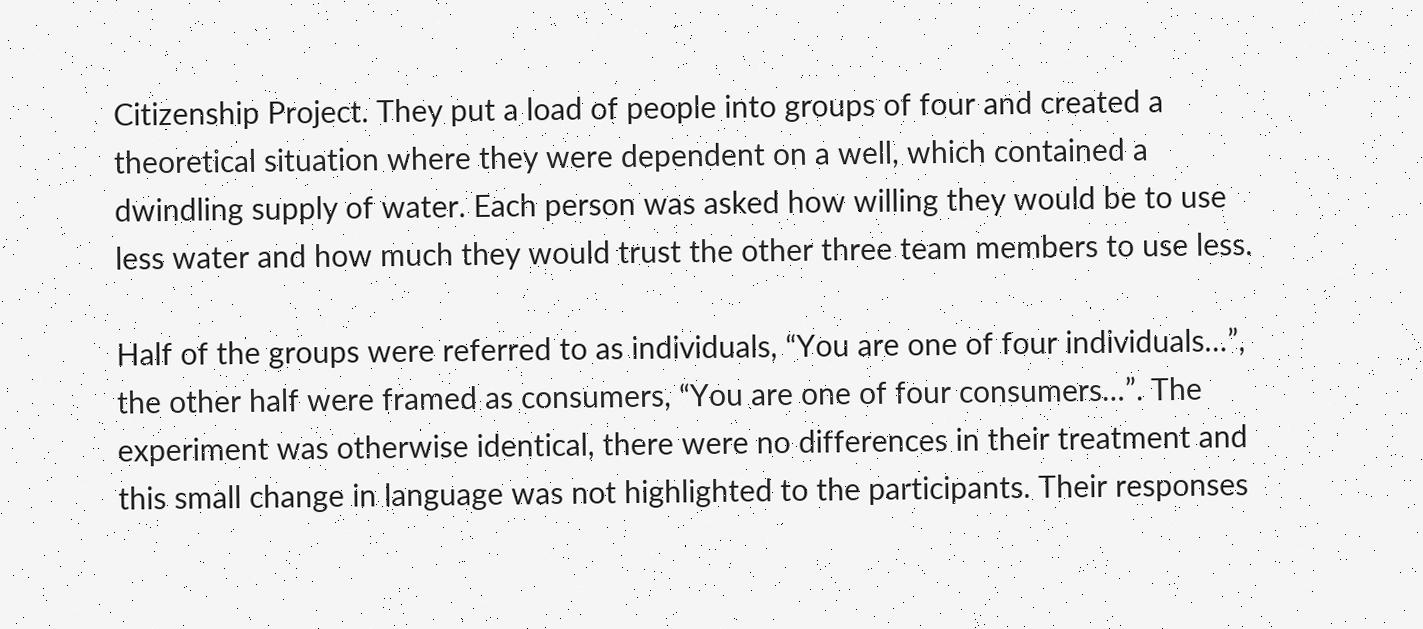Citizenship Project. They put a load of people into groups of four and created a theoretical situation where they were dependent on a well, which contained a dwindling supply of water. Each person was asked how willing they would be to use less water and how much they would trust the other three team members to use less.

Half of the groups were referred to as individuals, “You are one of four individuals…”, the other half were framed as consumers, “You are one of four consumers…”. The experiment was otherwise identical, there were no differences in their treatment and this small change in language was not highlighted to the participants. Their responses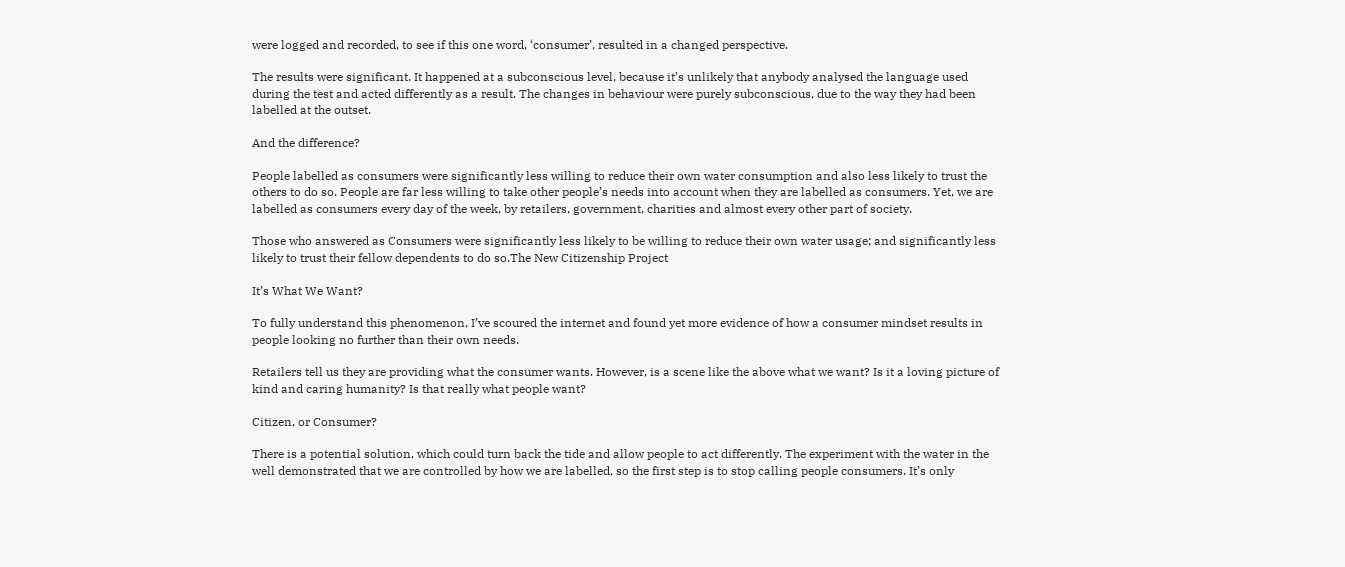were logged and recorded, to see if this one word, ‘consumer’, resulted in a changed perspective.

The results were significant. It happened at a subconscious level, because it’s unlikely that anybody analysed the language used during the test and acted differently as a result. The changes in behaviour were purely subconscious, due to the way they had been labelled at the outset.

And the difference?

People labelled as consumers were significantly less willing to reduce their own water consumption and also less likely to trust the others to do so. People are far less willing to take other people’s needs into account when they are labelled as consumers. Yet, we are labelled as consumers every day of the week, by retailers, government, charities and almost every other part of society.

Those who answered as Consumers were significantly less likely to be willing to reduce their own water usage; and significantly less likely to trust their fellow dependents to do so.The New Citizenship Project

It’s What We Want?

To fully understand this phenomenon, I’ve scoured the internet and found yet more evidence of how a consumer mindset results in people looking no further than their own needs.

Retailers tell us they are providing what the consumer wants. However, is a scene like the above what we want? Is it a loving picture of kind and caring humanity? Is that really what people want?

Citizen, or Consumer?

There is a potential solution, which could turn back the tide and allow people to act differently. The experiment with the water in the well demonstrated that we are controlled by how we are labelled, so the first step is to stop calling people consumers. It’s only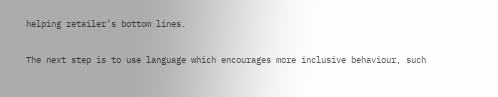helping retailer’s bottom lines.

The next step is to use language which encourages more inclusive behaviour, such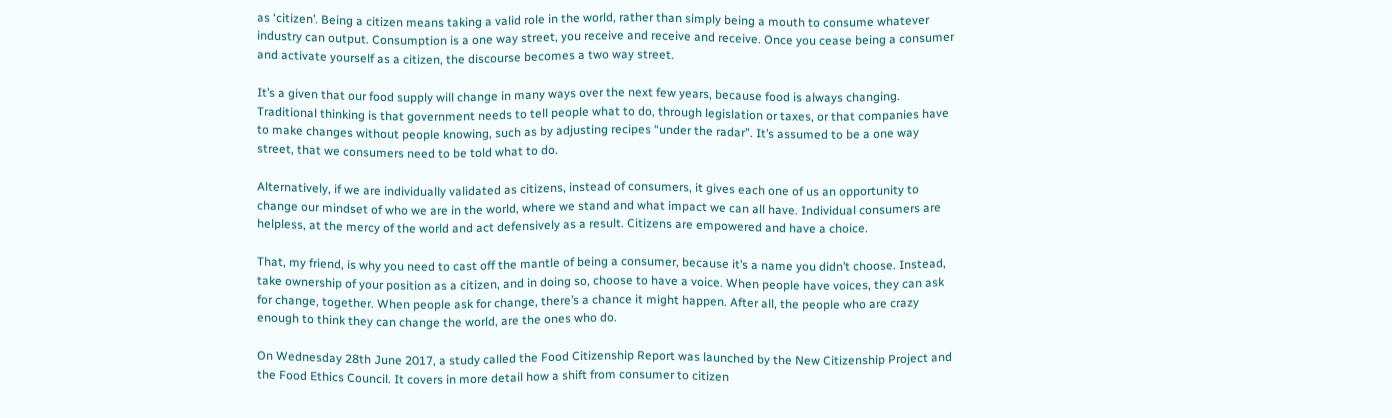as ‘citizen’. Being a citizen means taking a valid role in the world, rather than simply being a mouth to consume whatever industry can output. Consumption is a one way street, you receive and receive and receive. Once you cease being a consumer and activate yourself as a citizen, the discourse becomes a two way street.

It’s a given that our food supply will change in many ways over the next few years, because food is always changing. Traditional thinking is that government needs to tell people what to do, through legislation or taxes, or that companies have to make changes without people knowing, such as by adjusting recipes “under the radar”. It’s assumed to be a one way street, that we consumers need to be told what to do.

Alternatively, if we are individually validated as citizens, instead of consumers, it gives each one of us an opportunity to change our mindset of who we are in the world, where we stand and what impact we can all have. Individual consumers are helpless, at the mercy of the world and act defensively as a result. Citizens are empowered and have a choice.

That, my friend, is why you need to cast off the mantle of being a consumer, because it’s a name you didn’t choose. Instead, take ownership of your position as a citizen, and in doing so, choose to have a voice. When people have voices, they can ask for change, together. When people ask for change, there’s a chance it might happen. After all, the people who are crazy enough to think they can change the world, are the ones who do.

On Wednesday 28th June 2017, a study called the Food Citizenship Report was launched by the New Citizenship Project and the Food Ethics Council. It covers in more detail how a shift from consumer to citizen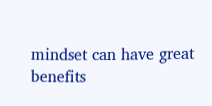mindset can have great benefits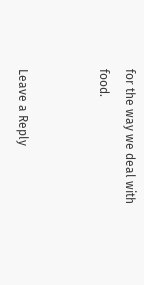for the way we deal with food.


Leave a Reply